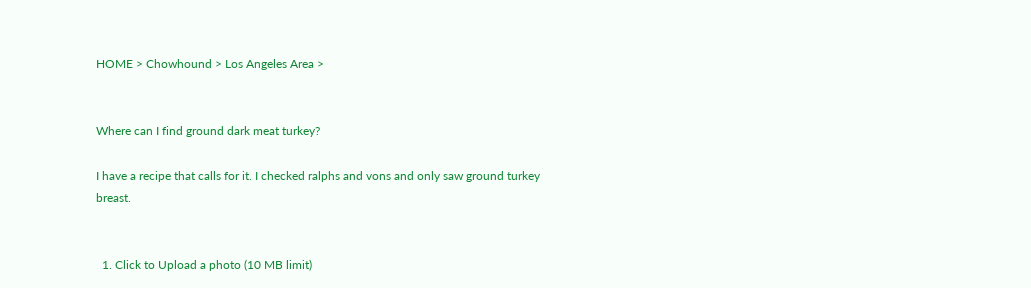HOME > Chowhound > Los Angeles Area >


Where can I find ground dark meat turkey?

I have a recipe that calls for it. I checked ralphs and vons and only saw ground turkey breast.


  1. Click to Upload a photo (10 MB limit)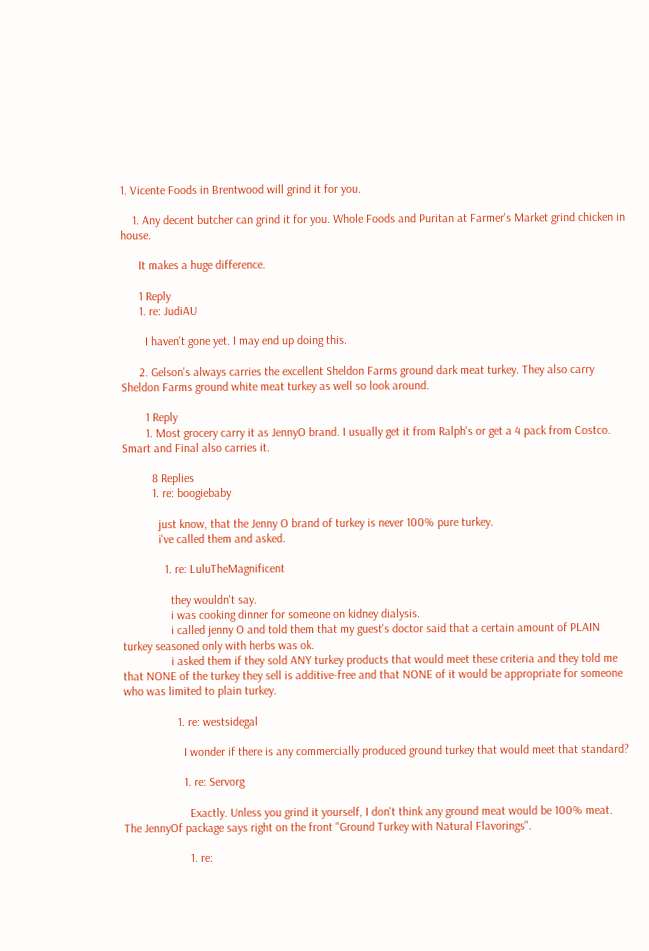1. Vicente Foods in Brentwood will grind it for you.

    1. Any decent butcher can grind it for you. Whole Foods and Puritan at Farmer's Market grind chicken in house.

      It makes a huge difference.

      1 Reply
      1. re: JudiAU

        I haven't gone yet. I may end up doing this.

      2. Gelson's always carries the excellent Sheldon Farms ground dark meat turkey. They also carry Sheldon Farms ground white meat turkey as well so look around.

        1 Reply
        1. Most grocery carry it as JennyO brand. I usually get it from Ralph's or get a 4 pack from Costco. Smart and Final also carries it.

          8 Replies
          1. re: boogiebaby

            just know, that the Jenny O brand of turkey is never 100% pure turkey.
            i've called them and asked.

              1. re: LuluTheMagnificent

                they wouldn't say.
                i was cooking dinner for someone on kidney dialysis.
                i called jenny O and told them that my guest's doctor said that a certain amount of PLAIN turkey seasoned only with herbs was ok.
                i asked them if they sold ANY turkey products that would meet these criteria and they told me that NONE of the turkey they sell is additive-free and that NONE of it would be appropriate for someone who was limited to plain turkey.

                  1. re: westsidegal

                    I wonder if there is any commercially produced ground turkey that would meet that standard?

                    1. re: Servorg

                      Exactly. Unless you grind it yourself, I don't think any ground meat would be 100% meat. The JennyOf package says right on the front "Ground Turkey with Natural Flavorings".

                      1. re: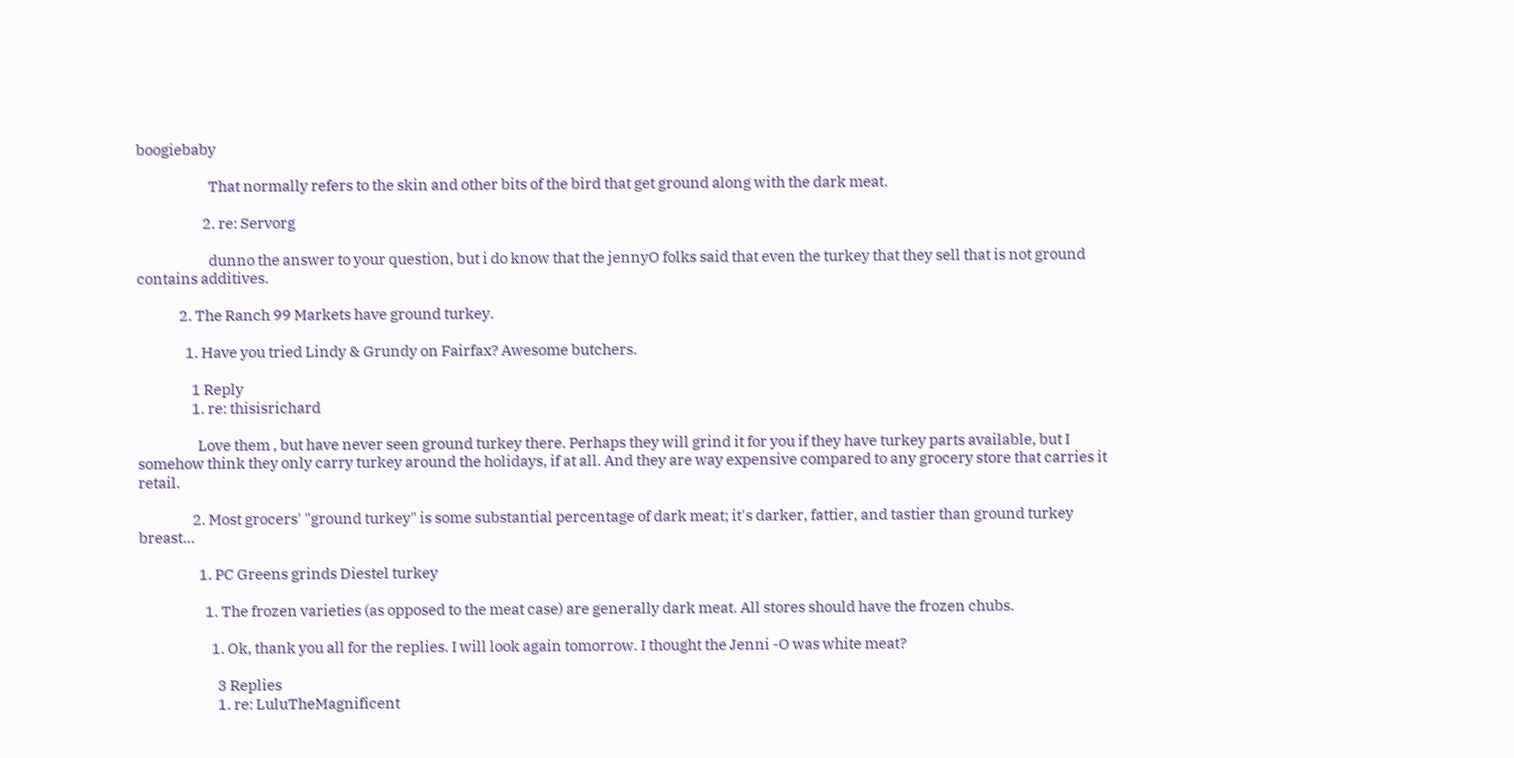boogiebaby

                        That normally refers to the skin and other bits of the bird that get ground along with the dark meat.

                      2. re: Servorg

                        dunno the answer to your question, but i do know that the jennyO folks said that even the turkey that they sell that is not ground contains additives.

              2. The Ranch 99 Markets have ground turkey.

                1. Have you tried Lindy & Grundy on Fairfax? Awesome butchers.

                  1 Reply
                  1. re: thisisrichard

                    Love them , but have never seen ground turkey there. Perhaps they will grind it for you if they have turkey parts available, but I somehow think they only carry turkey around the holidays, if at all. And they are way expensive compared to any grocery store that carries it retail.

                  2. Most grocers' "ground turkey" is some substantial percentage of dark meat; it's darker, fattier, and tastier than ground turkey breast...

                    1. PC Greens grinds Diestel turkey

                      1. The frozen varieties (as opposed to the meat case) are generally dark meat. All stores should have the frozen chubs.

                        1. Ok, thank you all for the replies. I will look again tomorrow. I thought the Jenni -O was white meat?

                          3 Replies
                          1. re: LuluTheMagnificent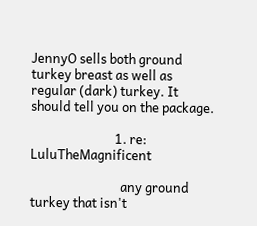JennyO sells both ground turkey breast as well as regular (dark) turkey. It should tell you on the package.

                            1. re: LuluTheMagnificent

                              any ground turkey that isn't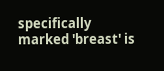specifically marked 'breast' is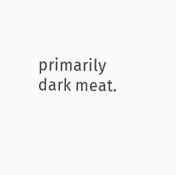primarily dark meat.